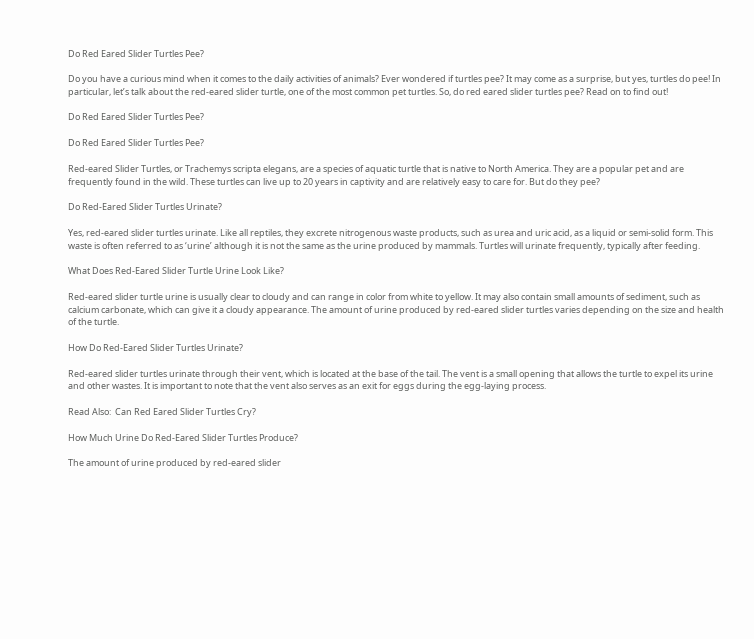Do Red Eared Slider Turtles Pee?

Do you have a curious mind when it comes to the daily activities of animals? Ever wondered if turtles pee? It may come as a surprise, but yes, turtles do pee! In particular, let’s talk about the red-eared slider turtle, one of the most common pet turtles. So, do red eared slider turtles pee? Read on to find out!

Do Red Eared Slider Turtles Pee?

Do Red Eared Slider Turtles Pee?

Red-eared Slider Turtles, or Trachemys scripta elegans, are a species of aquatic turtle that is native to North America. They are a popular pet and are frequently found in the wild. These turtles can live up to 20 years in captivity and are relatively easy to care for. But do they pee?

Do Red-Eared Slider Turtles Urinate?

Yes, red-eared slider turtles urinate. Like all reptiles, they excrete nitrogenous waste products, such as urea and uric acid, as a liquid or semi-solid form. This waste is often referred to as ‘urine’ although it is not the same as the urine produced by mammals. Turtles will urinate frequently, typically after feeding.

What Does Red-Eared Slider Turtle Urine Look Like?

Red-eared slider turtle urine is usually clear to cloudy and can range in color from white to yellow. It may also contain small amounts of sediment, such as calcium carbonate, which can give it a cloudy appearance. The amount of urine produced by red-eared slider turtles varies depending on the size and health of the turtle.

How Do Red-Eared Slider Turtles Urinate?

Red-eared slider turtles urinate through their vent, which is located at the base of the tail. The vent is a small opening that allows the turtle to expel its urine and other wastes. It is important to note that the vent also serves as an exit for eggs during the egg-laying process.

Read Also:  Can Red Eared Slider Turtles Cry?

How Much Urine Do Red-Eared Slider Turtles Produce?

The amount of urine produced by red-eared slider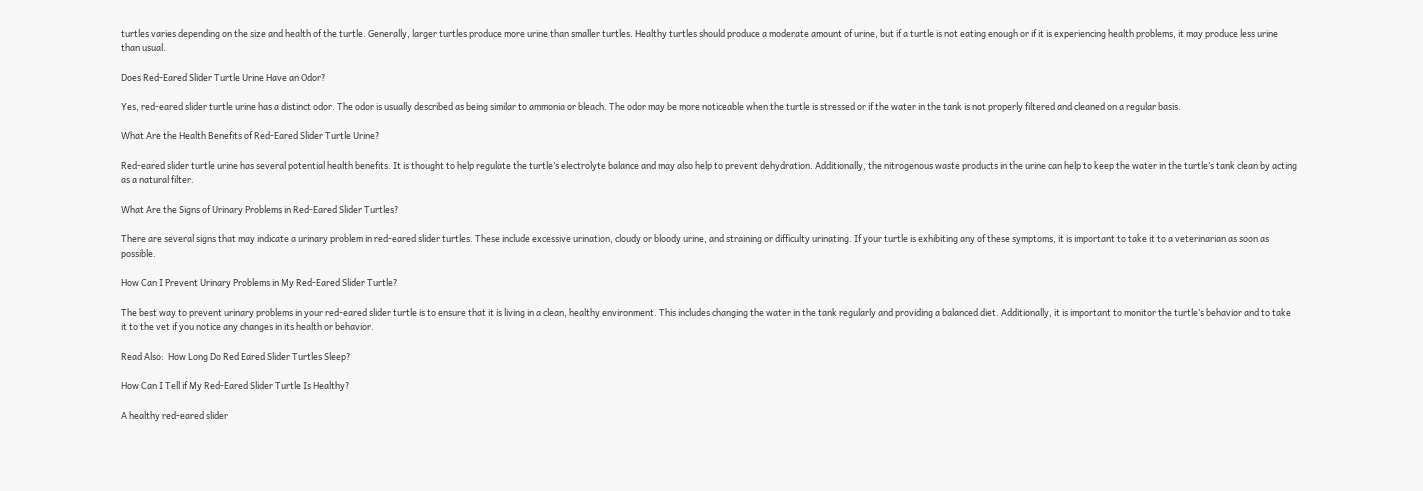turtles varies depending on the size and health of the turtle. Generally, larger turtles produce more urine than smaller turtles. Healthy turtles should produce a moderate amount of urine, but if a turtle is not eating enough or if it is experiencing health problems, it may produce less urine than usual.

Does Red-Eared Slider Turtle Urine Have an Odor?

Yes, red-eared slider turtle urine has a distinct odor. The odor is usually described as being similar to ammonia or bleach. The odor may be more noticeable when the turtle is stressed or if the water in the tank is not properly filtered and cleaned on a regular basis.

What Are the Health Benefits of Red-Eared Slider Turtle Urine?

Red-eared slider turtle urine has several potential health benefits. It is thought to help regulate the turtle’s electrolyte balance and may also help to prevent dehydration. Additionally, the nitrogenous waste products in the urine can help to keep the water in the turtle’s tank clean by acting as a natural filter.

What Are the Signs of Urinary Problems in Red-Eared Slider Turtles?

There are several signs that may indicate a urinary problem in red-eared slider turtles. These include excessive urination, cloudy or bloody urine, and straining or difficulty urinating. If your turtle is exhibiting any of these symptoms, it is important to take it to a veterinarian as soon as possible.

How Can I Prevent Urinary Problems in My Red-Eared Slider Turtle?

The best way to prevent urinary problems in your red-eared slider turtle is to ensure that it is living in a clean, healthy environment. This includes changing the water in the tank regularly and providing a balanced diet. Additionally, it is important to monitor the turtle’s behavior and to take it to the vet if you notice any changes in its health or behavior.

Read Also:  How Long Do Red Eared Slider Turtles Sleep?

How Can I Tell if My Red-Eared Slider Turtle Is Healthy?

A healthy red-eared slider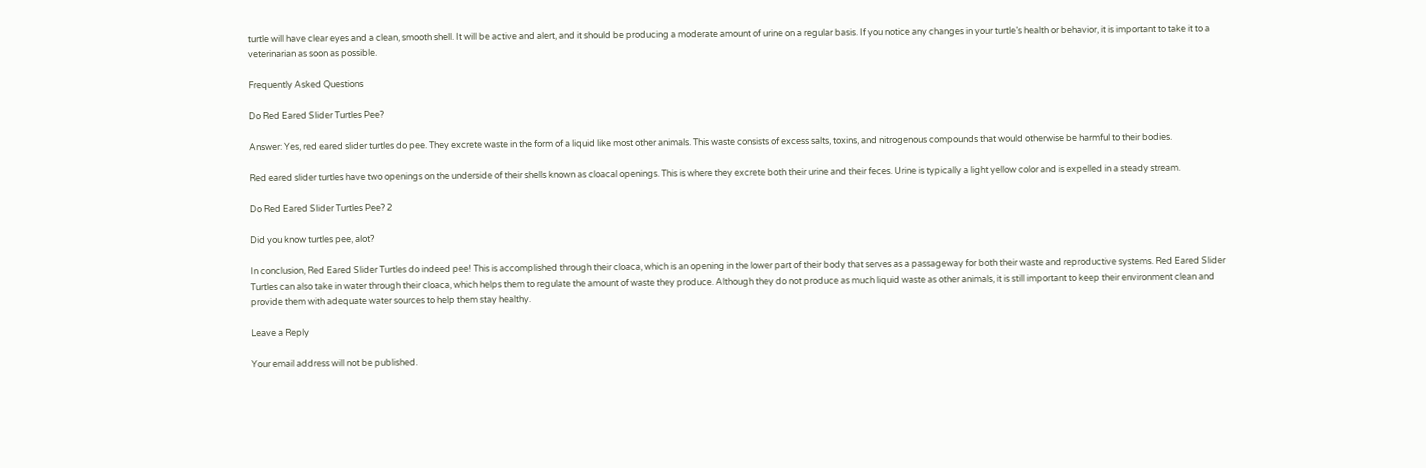turtle will have clear eyes and a clean, smooth shell. It will be active and alert, and it should be producing a moderate amount of urine on a regular basis. If you notice any changes in your turtle’s health or behavior, it is important to take it to a veterinarian as soon as possible.

Frequently Asked Questions

Do Red Eared Slider Turtles Pee?

Answer: Yes, red eared slider turtles do pee. They excrete waste in the form of a liquid like most other animals. This waste consists of excess salts, toxins, and nitrogenous compounds that would otherwise be harmful to their bodies.

Red eared slider turtles have two openings on the underside of their shells known as cloacal openings. This is where they excrete both their urine and their feces. Urine is typically a light yellow color and is expelled in a steady stream.

Do Red Eared Slider Turtles Pee? 2

Did you know turtles pee, alot?

In conclusion, Red Eared Slider Turtles do indeed pee! This is accomplished through their cloaca, which is an opening in the lower part of their body that serves as a passageway for both their waste and reproductive systems. Red Eared Slider Turtles can also take in water through their cloaca, which helps them to regulate the amount of waste they produce. Although they do not produce as much liquid waste as other animals, it is still important to keep their environment clean and provide them with adequate water sources to help them stay healthy.

Leave a Reply

Your email address will not be published.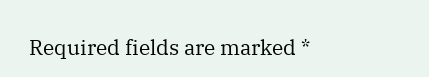Required fields are marked *